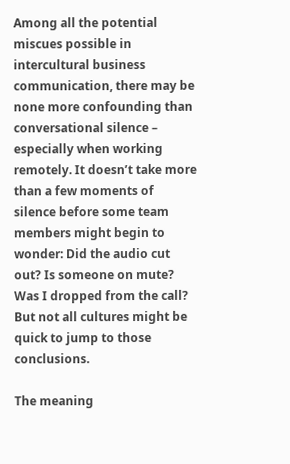Among all the potential miscues possible in intercultural business communication, there may be none more confounding than conversational silence – especially when working remotely. It doesn’t take more than a few moments of silence before some team members might begin to wonder: Did the audio cut out? Is someone on mute? Was I dropped from the call? But not all cultures might be quick to jump to those conclusions.

The meaning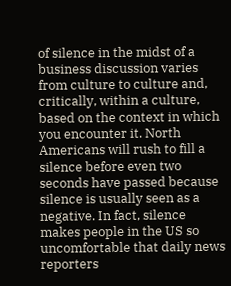of silence in the midst of a business discussion varies from culture to culture and, critically, within a culture, based on the context in which you encounter it. North Americans will rush to fill a silence before even two seconds have passed because silence is usually seen as a negative. In fact, silence makes people in the US so uncomfortable that daily news reporters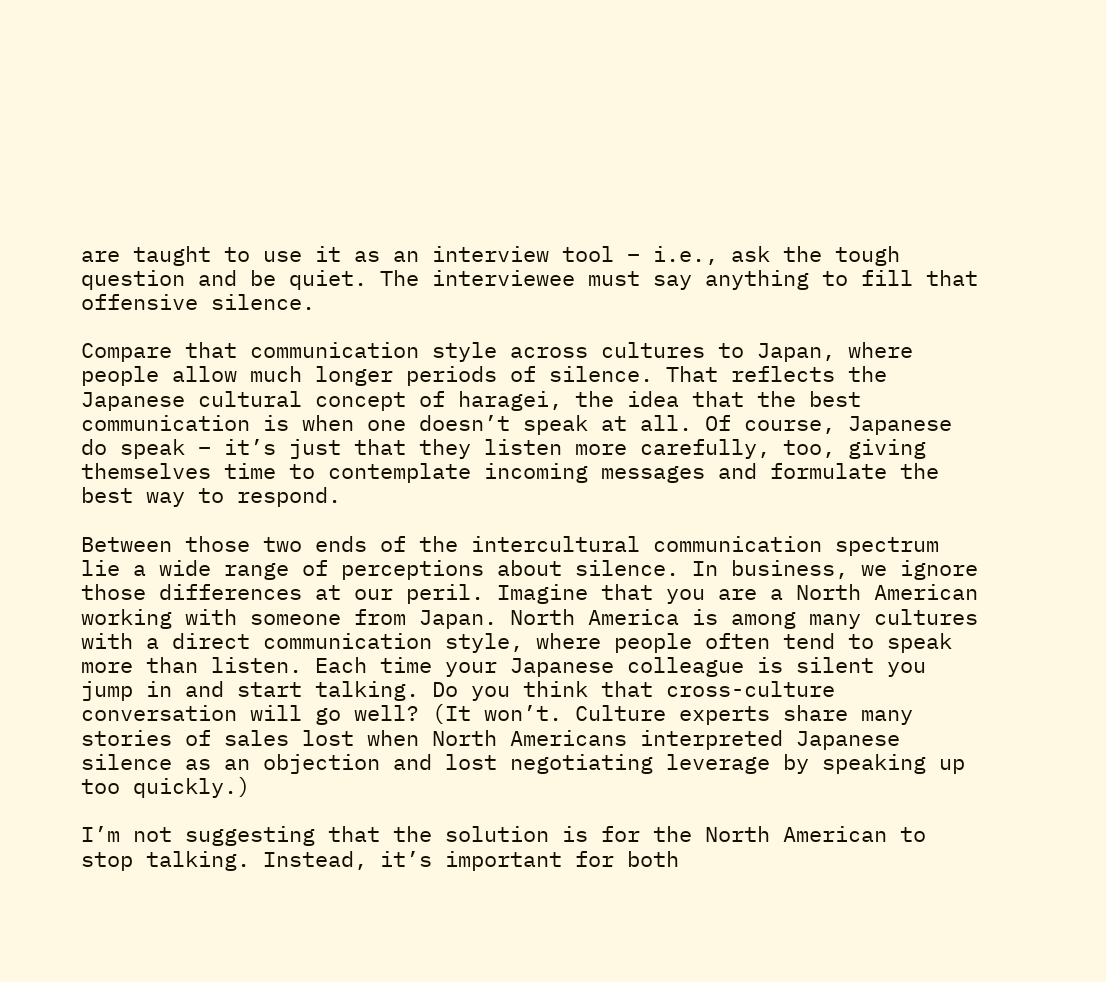are taught to use it as an interview tool – i.e., ask the tough question and be quiet. The interviewee must say anything to fill that offensive silence.

Compare that communication style across cultures to Japan, where people allow much longer periods of silence. That reflects the Japanese cultural concept of haragei, the idea that the best communication is when one doesn’t speak at all. Of course, Japanese do speak – it’s just that they listen more carefully, too, giving themselves time to contemplate incoming messages and formulate the best way to respond.

Between those two ends of the intercultural communication spectrum lie a wide range of perceptions about silence. In business, we ignore those differences at our peril. Imagine that you are a North American working with someone from Japan. North America is among many cultures with a direct communication style, where people often tend to speak more than listen. Each time your Japanese colleague is silent you jump in and start talking. Do you think that cross-culture conversation will go well? (It won’t. Culture experts share many stories of sales lost when North Americans interpreted Japanese silence as an objection and lost negotiating leverage by speaking up too quickly.)

I’m not suggesting that the solution is for the North American to stop talking. Instead, it’s important for both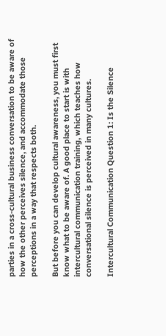parties in a cross-cultural business conversation to be aware of how the other perceives silence, and accommodate those perceptions in a way that respects both.

But before you can develop cultural awareness, you must first know what to be aware of. A good place to start is with intercultural communication training, which teaches how conversational silence is perceived in many cultures.

Intercultural Communication Question 1: Is the Silence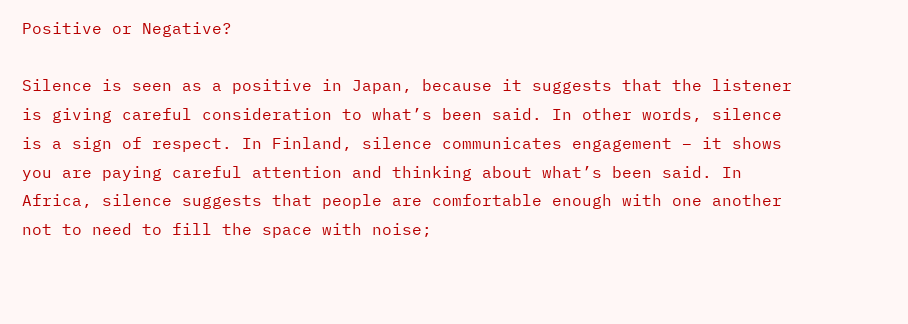Positive or Negative?

Silence is seen as a positive in Japan, because it suggests that the listener is giving careful consideration to what’s been said. In other words, silence is a sign of respect. In Finland, silence communicates engagement – it shows you are paying careful attention and thinking about what’s been said. In Africa, silence suggests that people are comfortable enough with one another not to need to fill the space with noise;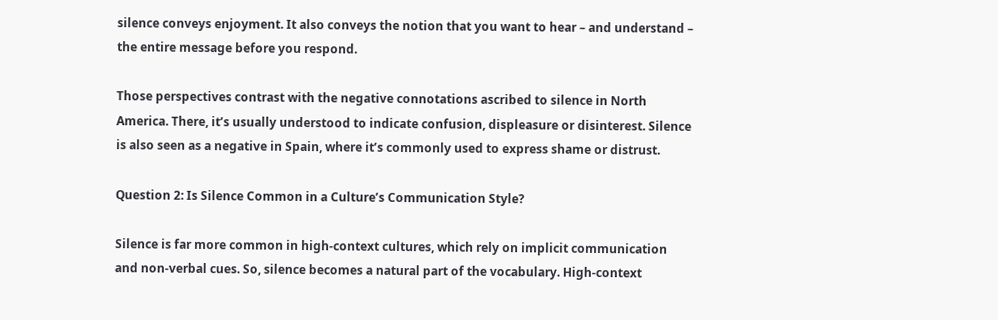silence conveys enjoyment. It also conveys the notion that you want to hear – and understand – the entire message before you respond.

Those perspectives contrast with the negative connotations ascribed to silence in North America. There, it’s usually understood to indicate confusion, displeasure or disinterest. Silence is also seen as a negative in Spain, where it’s commonly used to express shame or distrust.

Question 2: Is Silence Common in a Culture’s Communication Style?

Silence is far more common in high-context cultures, which rely on implicit communication and non-verbal cues. So, silence becomes a natural part of the vocabulary. High-context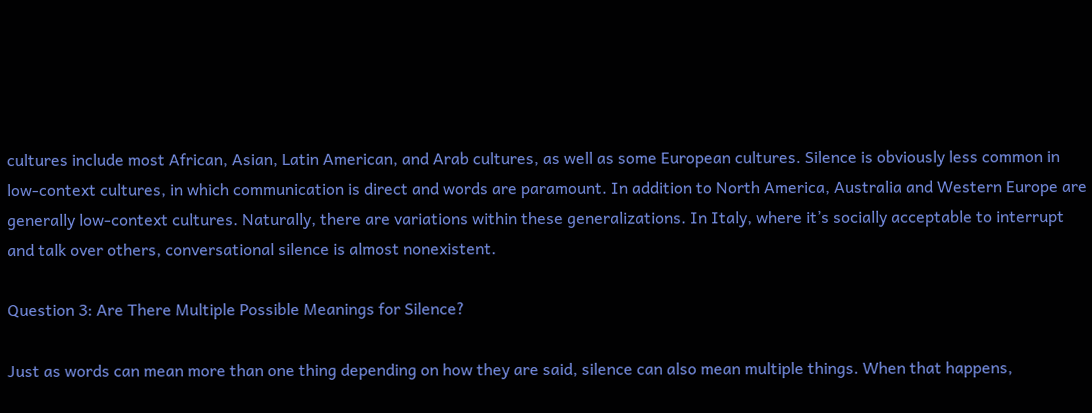cultures include most African, Asian, Latin American, and Arab cultures, as well as some European cultures. Silence is obviously less common in low-context cultures, in which communication is direct and words are paramount. In addition to North America, Australia and Western Europe are generally low-context cultures. Naturally, there are variations within these generalizations. In Italy, where it’s socially acceptable to interrupt and talk over others, conversational silence is almost nonexistent.

Question 3: Are There Multiple Possible Meanings for Silence?

Just as words can mean more than one thing depending on how they are said, silence can also mean multiple things. When that happens,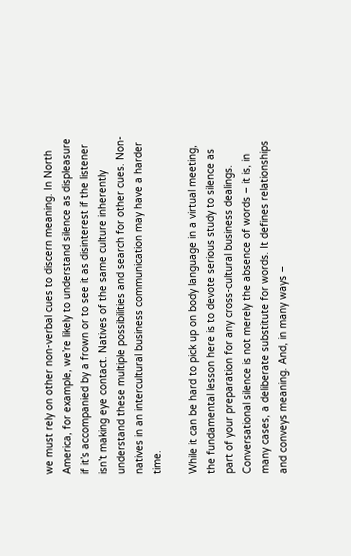we must rely on other non-verbal cues to discern meaning. In North America, for example, we’re likely to understand silence as displeasure if it’s accompanied by a frown or to see it as disinterest if the listener isn’t making eye contact. Natives of the same culture inherently understand these multiple possibilities and search for other cues. Non-natives in an intercultural business communication may have a harder time.

While it can be hard to pick up on body language in a virtual meeting, the fundamental lesson here is to devote serious study to silence as part of your preparation for any cross-cultural business dealings. Conversational silence is not merely the absence of words – it is, in many cases, a deliberate substitute for words. It defines relationships and conveys meaning. And, in many ways –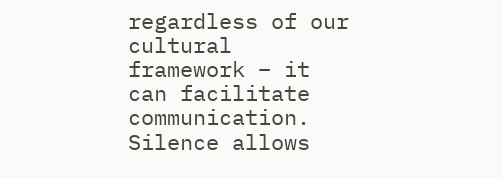regardless of our cultural framework – it can facilitate communication. Silence allows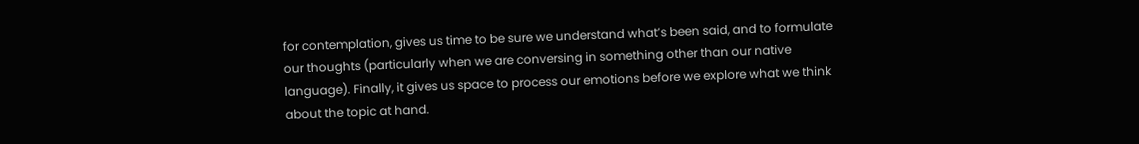for contemplation, gives us time to be sure we understand what’s been said, and to formulate our thoughts (particularly when we are conversing in something other than our native language). Finally, it gives us space to process our emotions before we explore what we think about the topic at hand.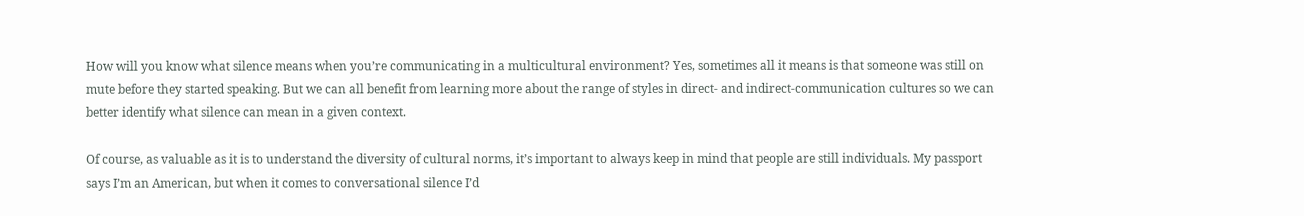How will you know what silence means when you’re communicating in a multicultural environment? Yes, sometimes all it means is that someone was still on mute before they started speaking. But we can all benefit from learning more about the range of styles in direct- and indirect-communication cultures so we can better identify what silence can mean in a given context.

Of course, as valuable as it is to understand the diversity of cultural norms, it’s important to always keep in mind that people are still individuals. My passport says I’m an American, but when it comes to conversational silence I’d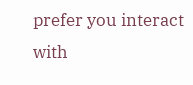prefer you interact with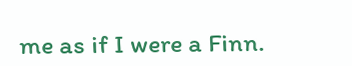me as if I were a Finn.